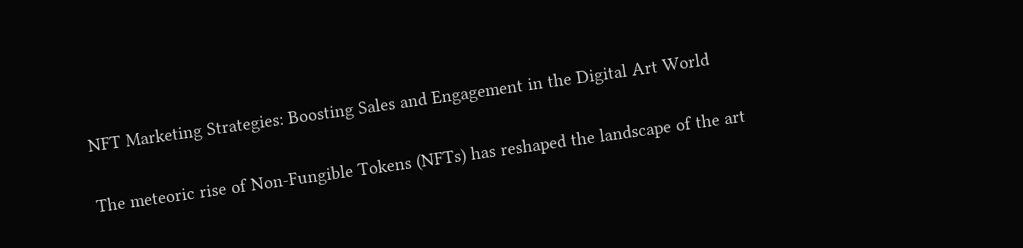NFT Marketing Strategies: Boosting Sales and Engagement in the Digital Art World

The meteoric rise of Non-Fungible Tokens (NFTs) has reshaped the landscape of the art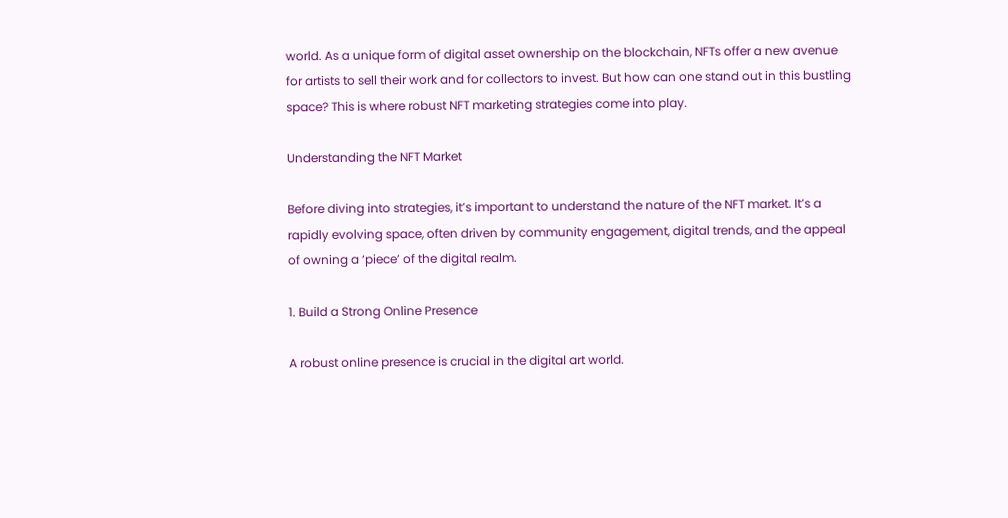world. As a unique form of digital asset ownership on the blockchain, NFTs offer a new avenue for artists to sell their work and for collectors to invest. But how can one stand out in this bustling space? This is where robust NFT marketing strategies come into play.

Understanding the NFT Market

Before diving into strategies, it’s important to understand the nature of the NFT market. It’s a rapidly evolving space, often driven by community engagement, digital trends, and the appeal of owning a ‘piece’ of the digital realm.

1. Build a Strong Online Presence

A robust online presence is crucial in the digital art world.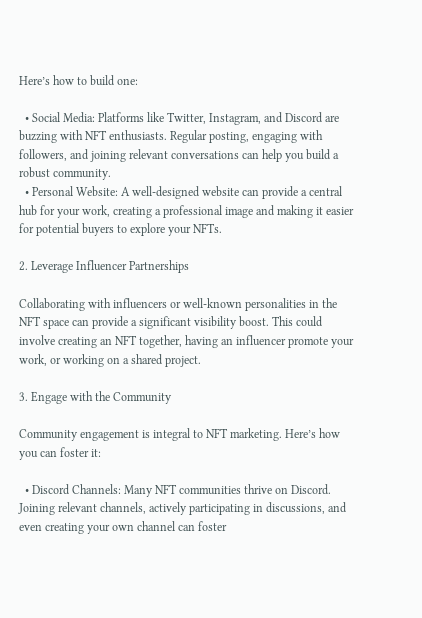Here’s how to build one:

  • Social Media: Platforms like Twitter, Instagram, and Discord are buzzing with NFT enthusiasts. Regular posting, engaging with followers, and joining relevant conversations can help you build a robust community.
  • Personal Website: A well-designed website can provide a central hub for your work, creating a professional image and making it easier for potential buyers to explore your NFTs.

2. Leverage Influencer Partnerships

Collaborating with influencers or well-known personalities in the NFT space can provide a significant visibility boost. This could involve creating an NFT together, having an influencer promote your work, or working on a shared project.

3. Engage with the Community

Community engagement is integral to NFT marketing. Here’s how you can foster it:

  • Discord Channels: Many NFT communities thrive on Discord. Joining relevant channels, actively participating in discussions, and even creating your own channel can foster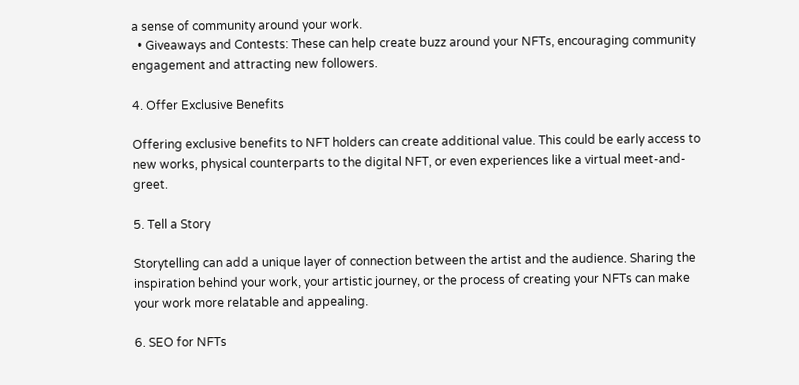a sense of community around your work.
  • Giveaways and Contests: These can help create buzz around your NFTs, encouraging community engagement and attracting new followers.

4. Offer Exclusive Benefits

Offering exclusive benefits to NFT holders can create additional value. This could be early access to new works, physical counterparts to the digital NFT, or even experiences like a virtual meet-and-greet.

5. Tell a Story

Storytelling can add a unique layer of connection between the artist and the audience. Sharing the inspiration behind your work, your artistic journey, or the process of creating your NFTs can make your work more relatable and appealing.

6. SEO for NFTs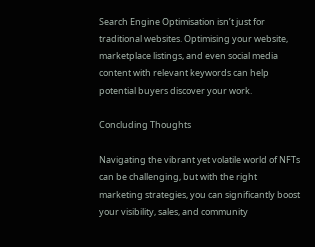Search Engine Optimisation isn’t just for traditional websites. Optimising your website, marketplace listings, and even social media content with relevant keywords can help potential buyers discover your work.

Concluding Thoughts

Navigating the vibrant yet volatile world of NFTs can be challenging, but with the right marketing strategies, you can significantly boost your visibility, sales, and community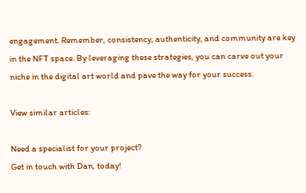engagement. Remember, consistency, authenticity, and community are key in the NFT space. By leveraging these strategies, you can carve out your niche in the digital art world and pave the way for your success.

View similar articles:

Need a specialist for your project?
Get in touch with Dan, today!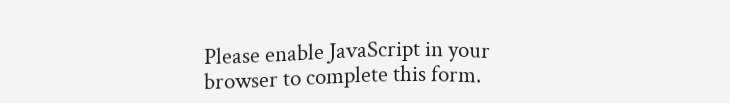Please enable JavaScript in your browser to complete this form.